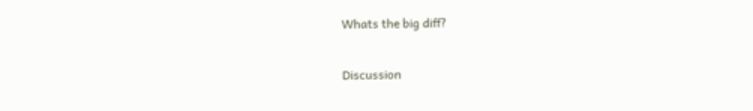Whats the big diff?

Discussion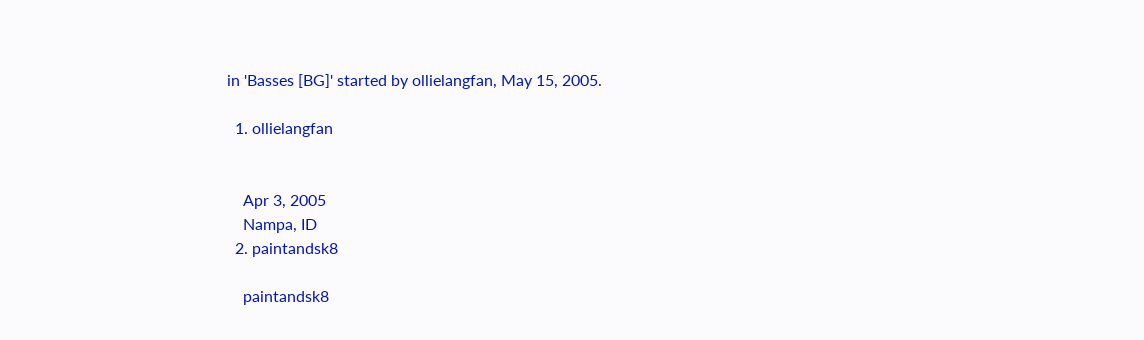in 'Basses [BG]' started by ollielangfan, May 15, 2005.

  1. ollielangfan


    Apr 3, 2005
    Nampa, ID
  2. paintandsk8

    paintandsk8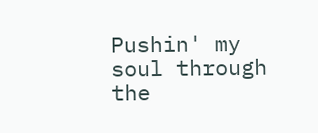Pushin' my soul through the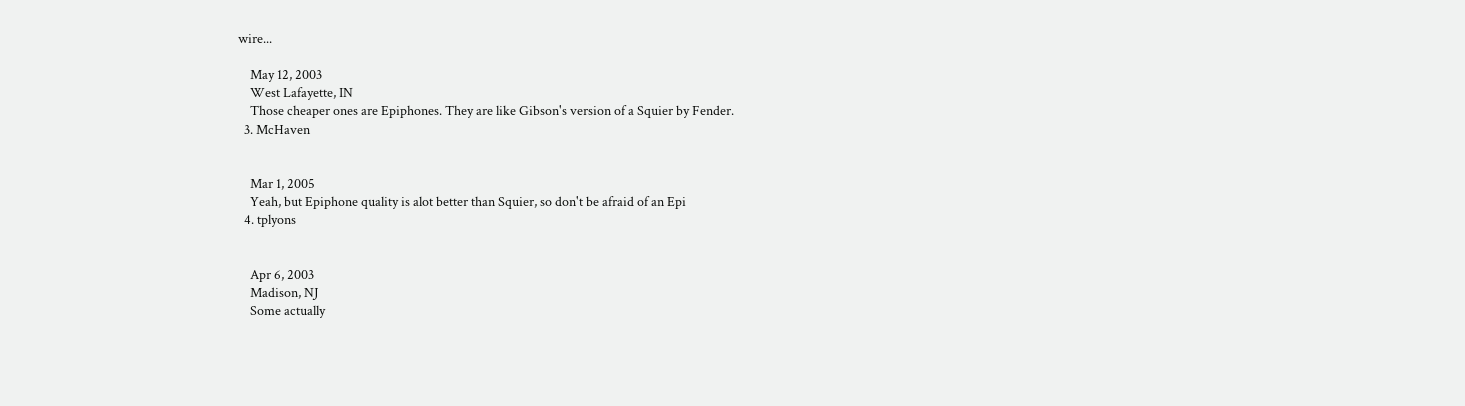wire...

    May 12, 2003
    West Lafayette, IN
    Those cheaper ones are Epiphones. They are like Gibson's version of a Squier by Fender.
  3. McHaven


    Mar 1, 2005
    Yeah, but Epiphone quality is alot better than Squier, so don't be afraid of an Epi
  4. tplyons


    Apr 6, 2003
    Madison, NJ
    Some actually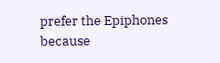prefer the Epiphones because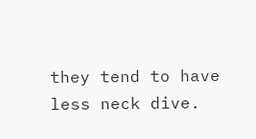they tend to have less neck dive.